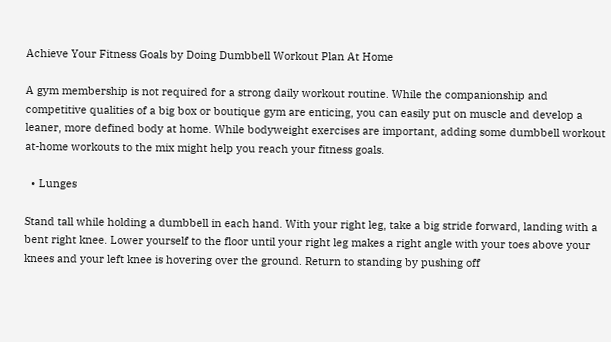Achieve Your Fitness Goals by Doing Dumbbell Workout Plan At Home

A gym membership is not required for a strong daily workout routine. While the companionship and competitive qualities of a big box or boutique gym are enticing, you can easily put on muscle and develop a leaner, more defined body at home. While bodyweight exercises are important, adding some dumbbell workout at-home workouts to the mix might help you reach your fitness goals.

  • Lunges

Stand tall while holding a dumbbell in each hand. With your right leg, take a big stride forward, landing with a bent right knee. Lower yourself to the floor until your right leg makes a right angle with your toes above your knees and your left knee is hovering over the ground. Return to standing by pushing off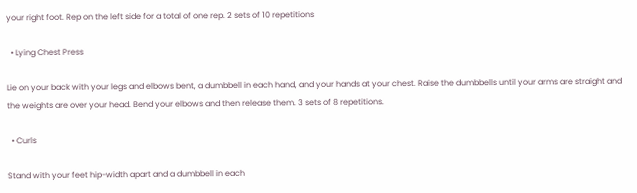your right foot. Rep on the left side for a total of one rep. 2 sets of 10 repetitions

  • Lying Chest Press

Lie on your back with your legs and elbows bent, a dumbbell in each hand, and your hands at your chest. Raise the dumbbells until your arms are straight and the weights are over your head. Bend your elbows and then release them. 3 sets of 8 repetitions.

  • Curls

Stand with your feet hip-width apart and a dumbbell in each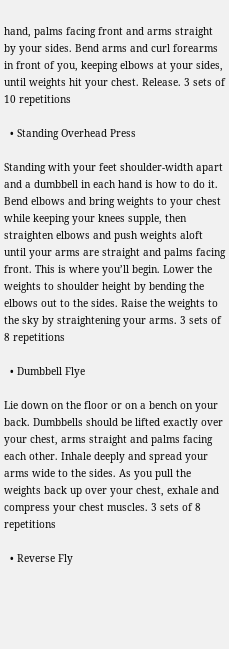hand, palms facing front and arms straight by your sides. Bend arms and curl forearms in front of you, keeping elbows at your sides, until weights hit your chest. Release. 3 sets of 10 repetitions

  • Standing Overhead Press

Standing with your feet shoulder-width apart and a dumbbell in each hand is how to do it. Bend elbows and bring weights to your chest while keeping your knees supple, then straighten elbows and push weights aloft until your arms are straight and palms facing front. This is where you’ll begin. Lower the weights to shoulder height by bending the elbows out to the sides. Raise the weights to the sky by straightening your arms. 3 sets of 8 repetitions

  • Dumbbell Flye

Lie down on the floor or on a bench on your back. Dumbbells should be lifted exactly over your chest, arms straight and palms facing each other. Inhale deeply and spread your arms wide to the sides. As you pull the weights back up over your chest, exhale and compress your chest muscles. 3 sets of 8 repetitions

  • Reverse Fly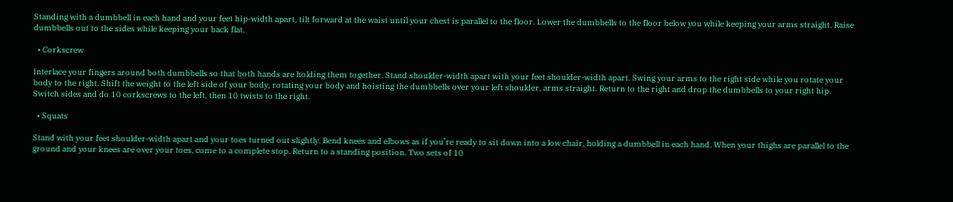Standing with a dumbbell in each hand and your feet hip-width apart, tilt forward at the waist until your chest is parallel to the floor. Lower the dumbbells to the floor below you while keeping your arms straight. Raise dumbbells out to the sides while keeping your back flat.

  • Corkscrew

Interlace your fingers around both dumbbells so that both hands are holding them together. Stand shoulder-width apart with your feet shoulder-width apart. Swing your arms to the right side while you rotate your body to the right. Shift the weight to the left side of your body, rotating your body and hoisting the dumbbells over your left shoulder, arms straight. Return to the right and drop the dumbbells to your right hip. Switch sides and do 10 corkscrews to the left, then 10 twists to the right.

  • Squats

Stand with your feet shoulder-width apart and your toes turned out slightly. Bend knees and elbows as if you’re ready to sit down into a low chair, holding a dumbbell in each hand. When your thighs are parallel to the ground and your knees are over your toes, come to a complete stop. Return to a standing position. Two sets of 10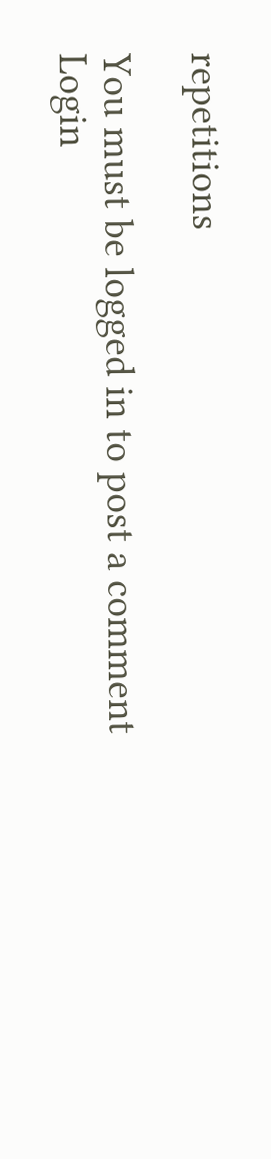repetitions

You must be logged in to post a comment Login